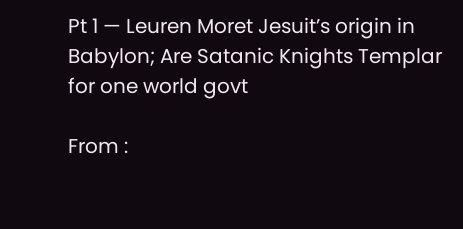Pt 1 — Leuren Moret Jesuit’s origin in Babylon; Are Satanic Knights Templar for one world govt

From :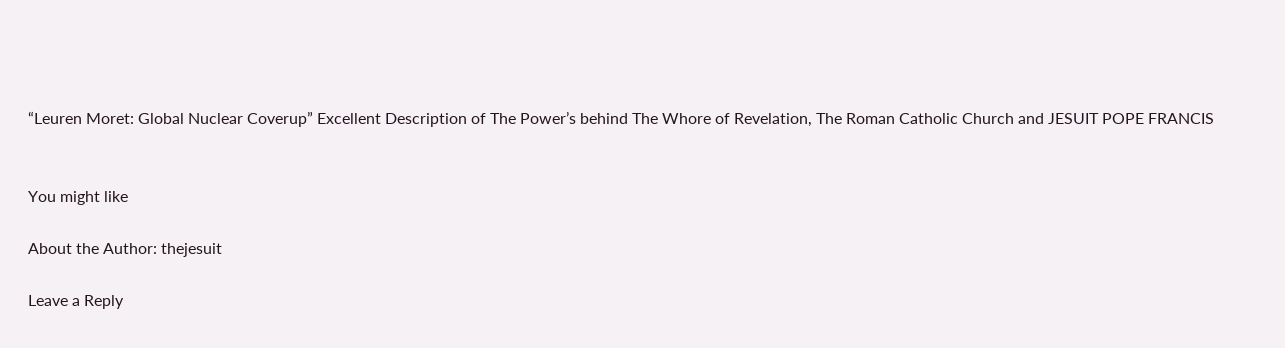“Leuren Moret: Global Nuclear Coverup” Excellent Description of The Power’s behind The Whore of Revelation, The Roman Catholic Church and JESUIT POPE FRANCIS


You might like

About the Author: thejesuit

Leave a Reply